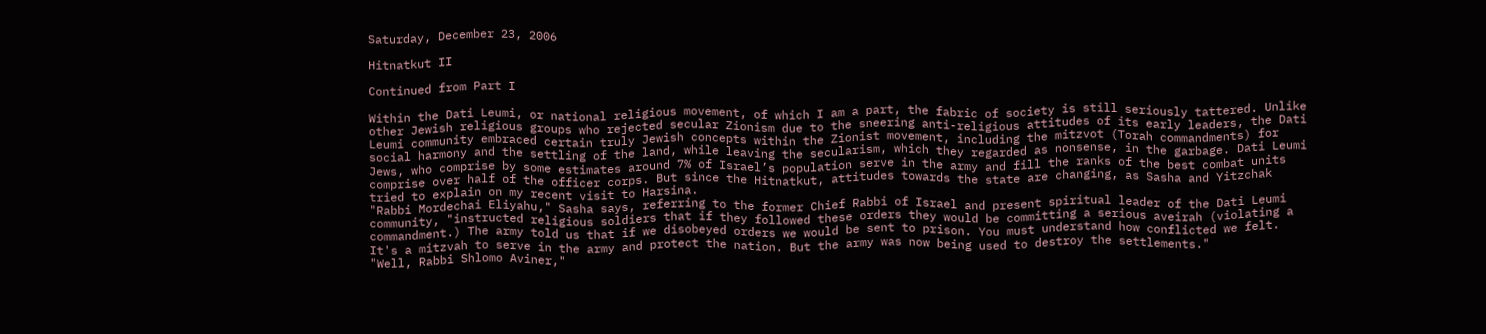Saturday, December 23, 2006

Hitnatkut II

Continued from Part I

Within the Dati Leumi, or national religious movement, of which I am a part, the fabric of society is still seriously tattered. Unlike other Jewish religious groups who rejected secular Zionism due to the sneering anti-religious attitudes of its early leaders, the Dati Leumi community embraced certain truly Jewish concepts within the Zionist movement, including the mitzvot (Torah commandments) for social harmony and the settling of the land, while leaving the secularism, which they regarded as nonsense, in the garbage. Dati Leumi Jews, who comprise by some estimates around 7% of Israel’s population serve in the army and fill the ranks of the best combat units comprise over half of the officer corps. But since the Hitnatkut, attitudes towards the state are changing, as Sasha and Yitzchak tried to explain on my recent visit to Harsina.
"Rabbi Mordechai Eliyahu," Sasha says, referring to the former Chief Rabbi of Israel and present spiritual leader of the Dati Leumi community, "instructed religious soldiers that if they followed these orders they would be committing a serious aveirah (violating a commandment.) The army told us that if we disobeyed orders we would be sent to prison. You must understand how conflicted we felt. It's a mitzvah to serve in the army and protect the nation. But the army was now being used to destroy the settlements."
"Well, Rabbi Shlomo Aviner,"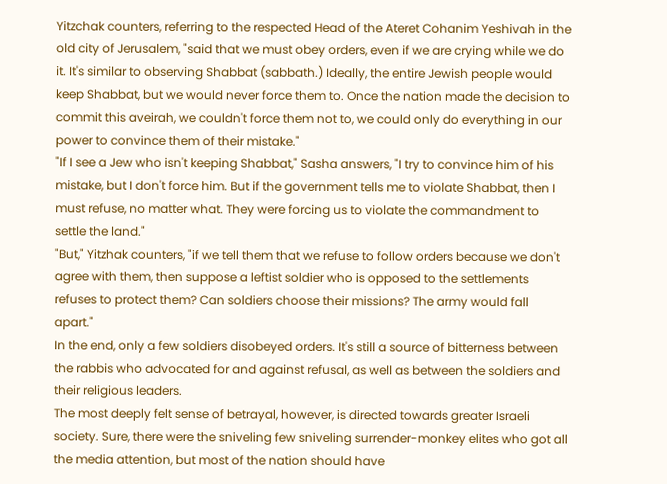Yitzchak counters, referring to the respected Head of the Ateret Cohanim Yeshivah in the old city of Jerusalem, "said that we must obey orders, even if we are crying while we do it. It's similar to observing Shabbat (sabbath.) Ideally, the entire Jewish people would keep Shabbat, but we would never force them to. Once the nation made the decision to commit this aveirah, we couldn't force them not to, we could only do everything in our power to convince them of their mistake."
"If I see a Jew who isn't keeping Shabbat," Sasha answers, "I try to convince him of his mistake, but I don't force him. But if the government tells me to violate Shabbat, then I must refuse, no matter what. They were forcing us to violate the commandment to settle the land."
"But," Yitzhak counters, "if we tell them that we refuse to follow orders because we don't agree with them, then suppose a leftist soldier who is opposed to the settlements refuses to protect them? Can soldiers choose their missions? The army would fall apart."
In the end, only a few soldiers disobeyed orders. It's still a source of bitterness between the rabbis who advocated for and against refusal, as well as between the soldiers and their religious leaders.
The most deeply felt sense of betrayal, however, is directed towards greater Israeli society. Sure, there were the sniveling few sniveling surrender-monkey elites who got all the media attention, but most of the nation should have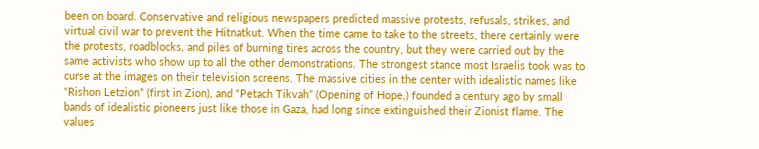been on board. Conservative and religious newspapers predicted massive protests, refusals, strikes, and virtual civil war to prevent the Hitnatkut. When the time came to take to the streets, there certainly were the protests, roadblocks, and piles of burning tires across the country, but they were carried out by the same activists who show up to all the other demonstrations. The strongest stance most Israelis took was to curse at the images on their television screens. The massive cities in the center with idealistic names like “Rishon Letzion” (first in Zion), and “Petach Tikvah” (Opening of Hope,) founded a century ago by small bands of idealistic pioneers just like those in Gaza, had long since extinguished their Zionist flame. The values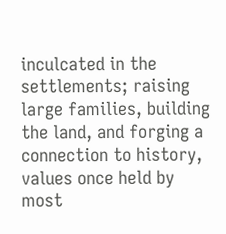inculcated in the settlements; raising large families, building the land, and forging a connection to history, values once held by most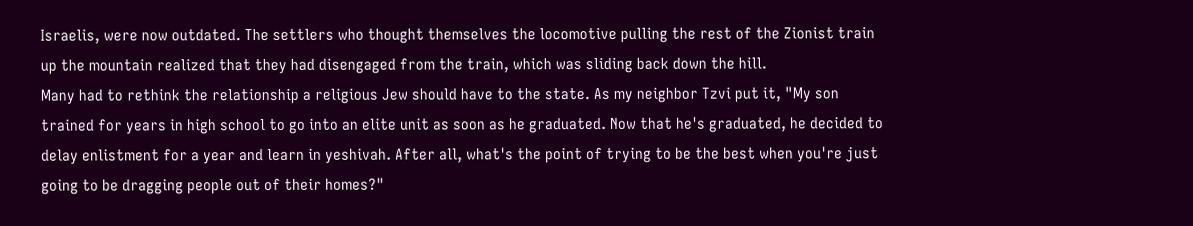Israelis, were now outdated. The settlers who thought themselves the locomotive pulling the rest of the Zionist train up the mountain realized that they had disengaged from the train, which was sliding back down the hill.
Many had to rethink the relationship a religious Jew should have to the state. As my neighbor Tzvi put it, "My son trained for years in high school to go into an elite unit as soon as he graduated. Now that he's graduated, he decided to delay enlistment for a year and learn in yeshivah. After all, what's the point of trying to be the best when you're just going to be dragging people out of their homes?"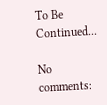To Be Continued...

No comments: